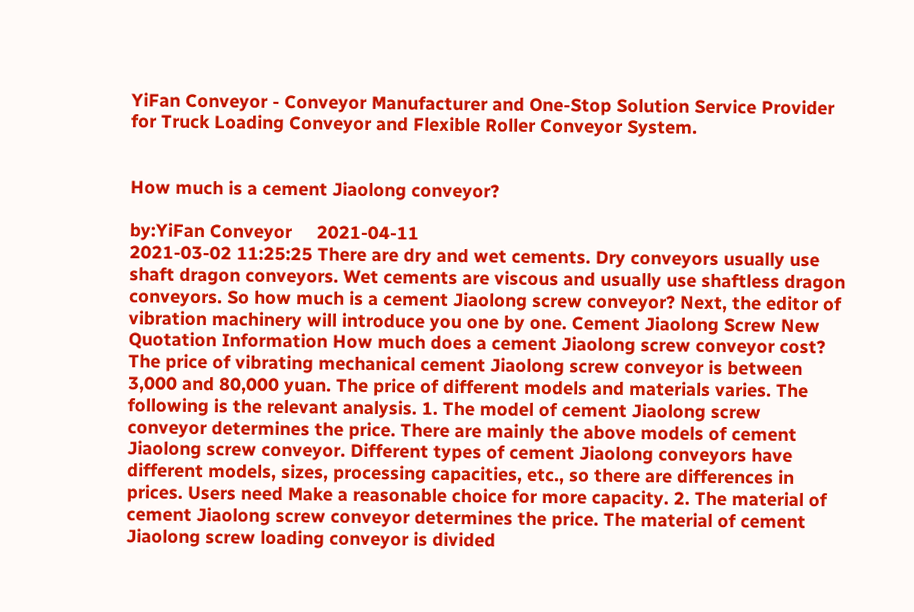YiFan Conveyor - Conveyor Manufacturer and One-Stop Solution Service Provider for Truck Loading Conveyor and Flexible Roller Conveyor System.


How much is a cement Jiaolong conveyor?

by:YiFan Conveyor     2021-04-11
2021-03-02 11:25:25 There are dry and wet cements. Dry conveyors usually use shaft dragon conveyors. Wet cements are viscous and usually use shaftless dragon conveyors. So how much is a cement Jiaolong screw conveyor? Next, the editor of vibration machinery will introduce you one by one. Cement Jiaolong Screw New Quotation Information How much does a cement Jiaolong screw conveyor cost? The price of vibrating mechanical cement Jiaolong screw conveyor is between 3,000 and 80,000 yuan. The price of different models and materials varies. The following is the relevant analysis. 1. The model of cement Jiaolong screw conveyor determines the price. There are mainly the above models of cement Jiaolong screw conveyor. Different types of cement Jiaolong conveyors have different models, sizes, processing capacities, etc., so there are differences in prices. Users need Make a reasonable choice for more capacity. 2. The material of cement Jiaolong screw conveyor determines the price. The material of cement Jiaolong screw loading conveyor is divided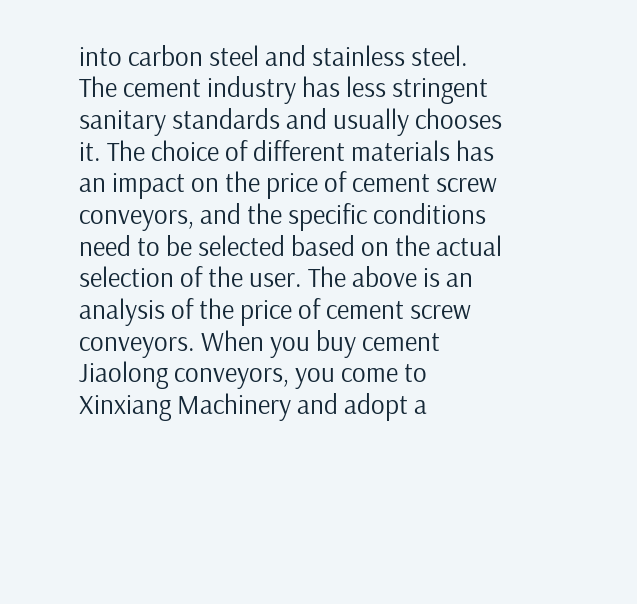into carbon steel and stainless steel. The cement industry has less stringent sanitary standards and usually chooses it. The choice of different materials has an impact on the price of cement screw conveyors, and the specific conditions need to be selected based on the actual selection of the user. The above is an analysis of the price of cement screw conveyors. When you buy cement Jiaolong conveyors, you come to Xinxiang Machinery and adopt a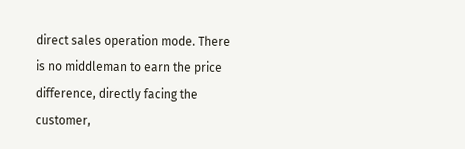direct sales operation mode. There is no middleman to earn the price difference, directly facing the customer,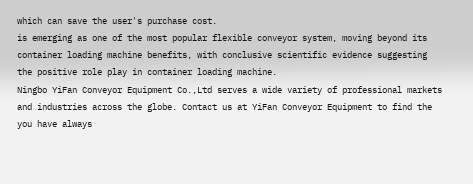which can save the user's purchase cost.
is emerging as one of the most popular flexible conveyor system, moving beyond its container loading machine benefits, with conclusive scientific evidence suggesting the positive role play in container loading machine.
Ningbo YiFan Conveyor Equipment Co.,Ltd serves a wide variety of professional markets and industries across the globe. Contact us at YiFan Conveyor Equipment to find the you have always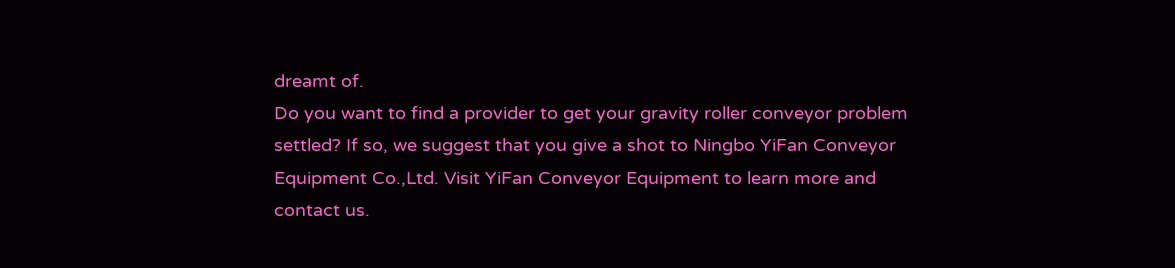dreamt of.
Do you want to find a provider to get your gravity roller conveyor problem settled? If so, we suggest that you give a shot to Ningbo YiFan Conveyor Equipment Co.,Ltd. Visit YiFan Conveyor Equipment to learn more and contact us.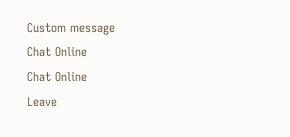Custom message
Chat Online
Chat Online
Leave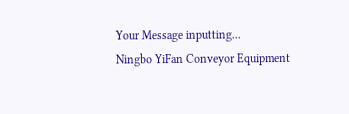Your Message inputting...
Ningbo YiFan Conveyor Equipment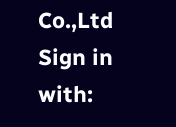Co.,Ltd
Sign in with: